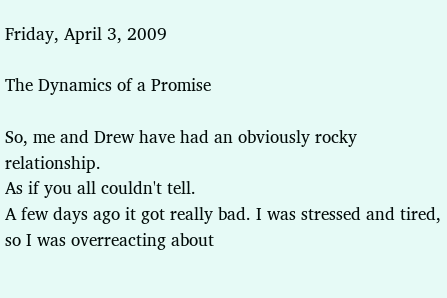Friday, April 3, 2009

The Dynamics of a Promise

So, me and Drew have had an obviously rocky relationship.
As if you all couldn't tell.
A few days ago it got really bad. I was stressed and tired, so I was overreacting about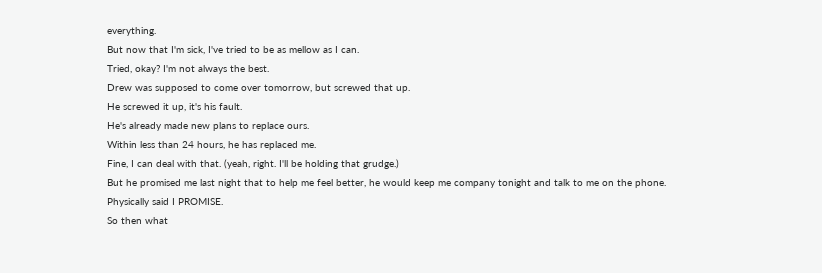everything.
But now that I'm sick, I've tried to be as mellow as I can.
Tried, okay? I'm not always the best.
Drew was supposed to come over tomorrow, but screwed that up.
He screwed it up, it's his fault.
He's already made new plans to replace ours.
Within less than 24 hours, he has replaced me.
Fine, I can deal with that. (yeah, right. I'll be holding that grudge.)
But he promised me last night that to help me feel better, he would keep me company tonight and talk to me on the phone.
Physically said I PROMISE.
So then what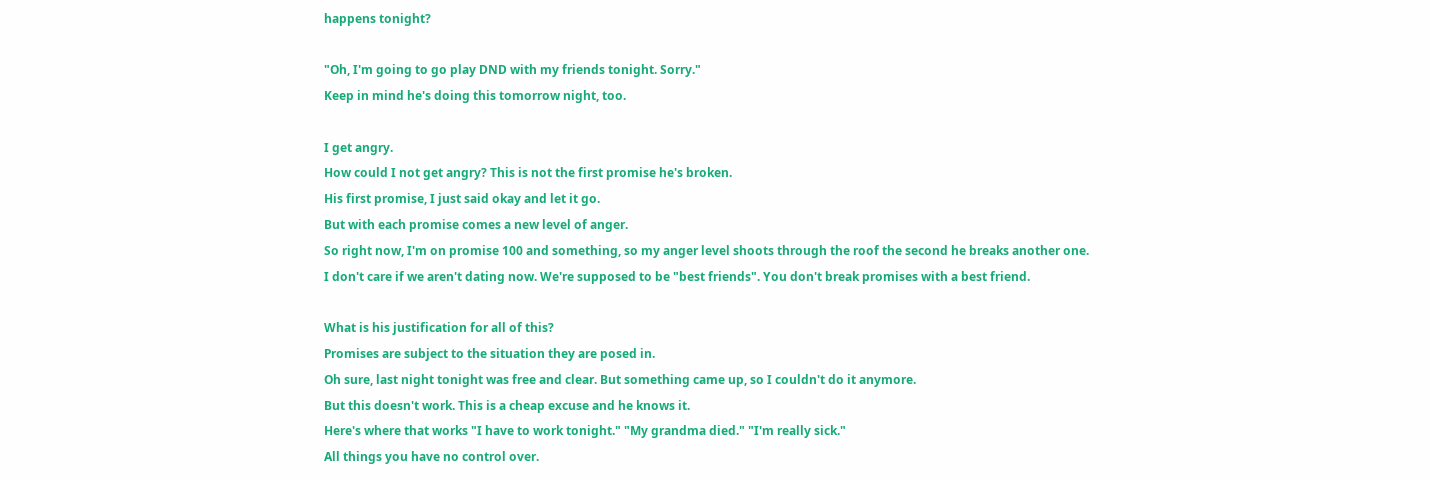happens tonight?

"Oh, I'm going to go play DND with my friends tonight. Sorry."
Keep in mind he's doing this tomorrow night, too.

I get angry.
How could I not get angry? This is not the first promise he's broken.
His first promise, I just said okay and let it go.
But with each promise comes a new level of anger.
So right now, I'm on promise 100 and something, so my anger level shoots through the roof the second he breaks another one.
I don't care if we aren't dating now. We're supposed to be "best friends". You don't break promises with a best friend.

What is his justification for all of this?
Promises are subject to the situation they are posed in.
Oh sure, last night tonight was free and clear. But something came up, so I couldn't do it anymore.
But this doesn't work. This is a cheap excuse and he knows it.
Here's where that works "I have to work tonight." "My grandma died." "I'm really sick."
All things you have no control over.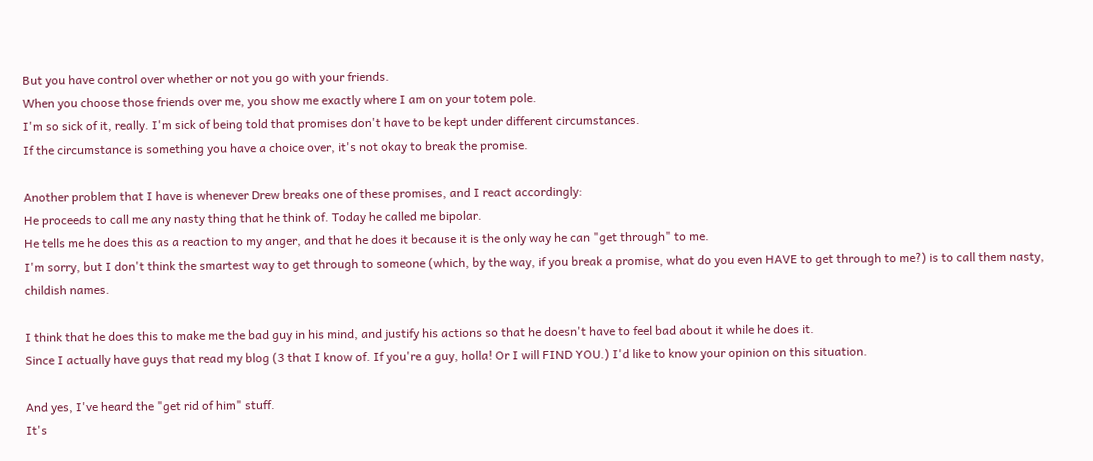But you have control over whether or not you go with your friends.
When you choose those friends over me, you show me exactly where I am on your totem pole.
I'm so sick of it, really. I'm sick of being told that promises don't have to be kept under different circumstances.
If the circumstance is something you have a choice over, it's not okay to break the promise.

Another problem that I have is whenever Drew breaks one of these promises, and I react accordingly:
He proceeds to call me any nasty thing that he think of. Today he called me bipolar.
He tells me he does this as a reaction to my anger, and that he does it because it is the only way he can "get through" to me.
I'm sorry, but I don't think the smartest way to get through to someone (which, by the way, if you break a promise, what do you even HAVE to get through to me?) is to call them nasty, childish names.

I think that he does this to make me the bad guy in his mind, and justify his actions so that he doesn't have to feel bad about it while he does it.
Since I actually have guys that read my blog (3 that I know of. If you're a guy, holla! Or I will FIND YOU.) I'd like to know your opinion on this situation.

And yes, I've heard the "get rid of him" stuff.
It's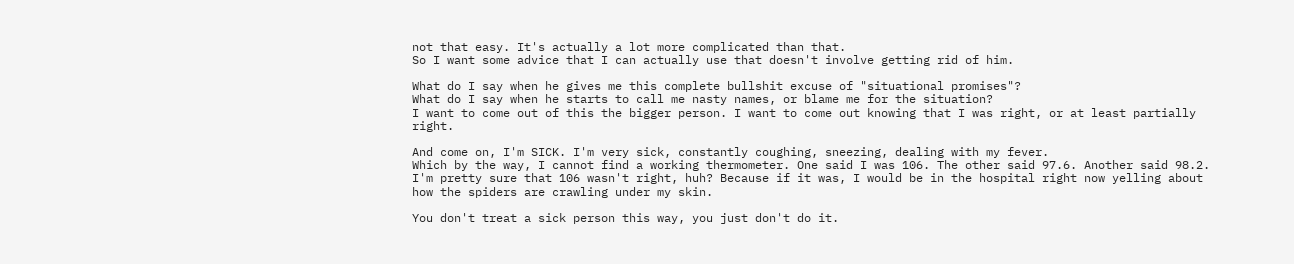not that easy. It's actually a lot more complicated than that.
So I want some advice that I can actually use that doesn't involve getting rid of him.

What do I say when he gives me this complete bullshit excuse of "situational promises"?
What do I say when he starts to call me nasty names, or blame me for the situation?
I want to come out of this the bigger person. I want to come out knowing that I was right, or at least partially right.

And come on, I'm SICK. I'm very sick, constantly coughing, sneezing, dealing with my fever.
Which by the way, I cannot find a working thermometer. One said I was 106. The other said 97.6. Another said 98.2.
I'm pretty sure that 106 wasn't right, huh? Because if it was, I would be in the hospital right now yelling about how the spiders are crawling under my skin.

You don't treat a sick person this way, you just don't do it.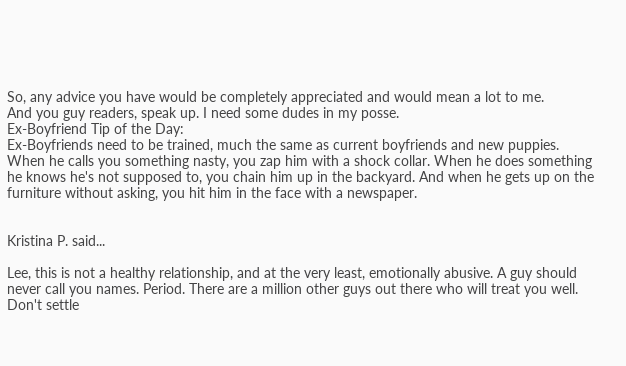So, any advice you have would be completely appreciated and would mean a lot to me.
And you guy readers, speak up. I need some dudes in my posse.
Ex-Boyfriend Tip of the Day:
Ex-Boyfriends need to be trained, much the same as current boyfriends and new puppies. When he calls you something nasty, you zap him with a shock collar. When he does something he knows he's not supposed to, you chain him up in the backyard. And when he gets up on the furniture without asking, you hit him in the face with a newspaper.


Kristina P. said...

Lee, this is not a healthy relationship, and at the very least, emotionally abusive. A guy should never call you names. Period. There are a million other guys out there who will treat you well. Don't settle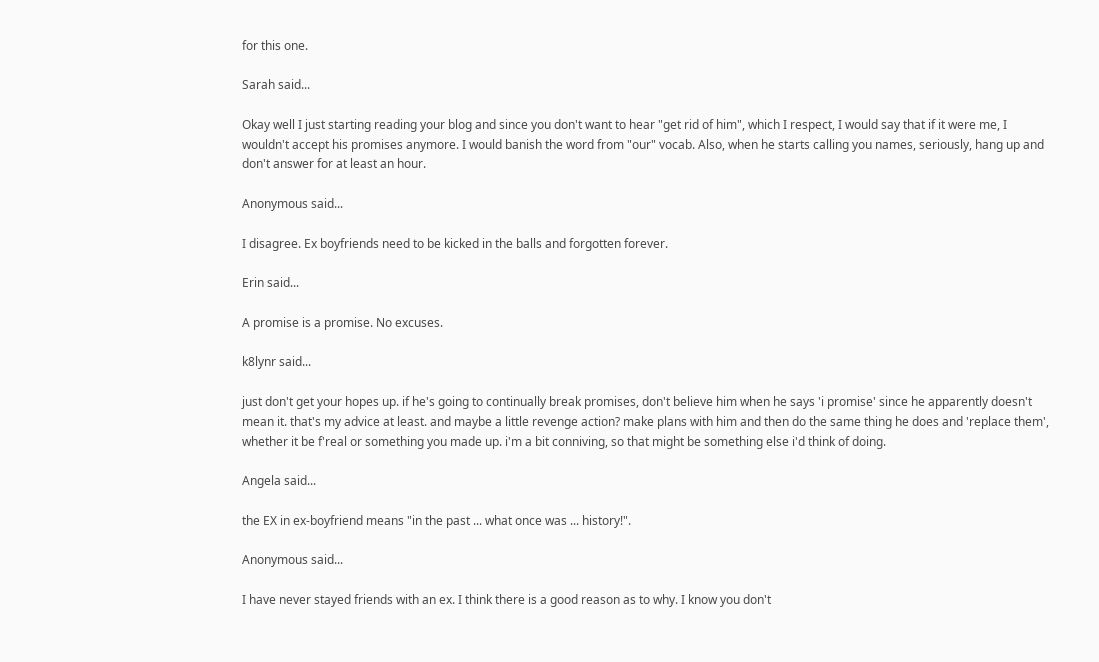for this one.

Sarah said...

Okay well I just starting reading your blog and since you don't want to hear "get rid of him", which I respect, I would say that if it were me, I wouldn't accept his promises anymore. I would banish the word from "our" vocab. Also, when he starts calling you names, seriously, hang up and don't answer for at least an hour.

Anonymous said...

I disagree. Ex boyfriends need to be kicked in the balls and forgotten forever.

Erin said...

A promise is a promise. No excuses.

k8lynr said...

just don't get your hopes up. if he's going to continually break promises, don't believe him when he says 'i promise' since he apparently doesn't mean it. that's my advice at least. and maybe a little revenge action? make plans with him and then do the same thing he does and 'replace them', whether it be f'real or something you made up. i'm a bit conniving, so that might be something else i'd think of doing.

Angela said...

the EX in ex-boyfriend means "in the past ... what once was ... history!".

Anonymous said...

I have never stayed friends with an ex. I think there is a good reason as to why. I know you don't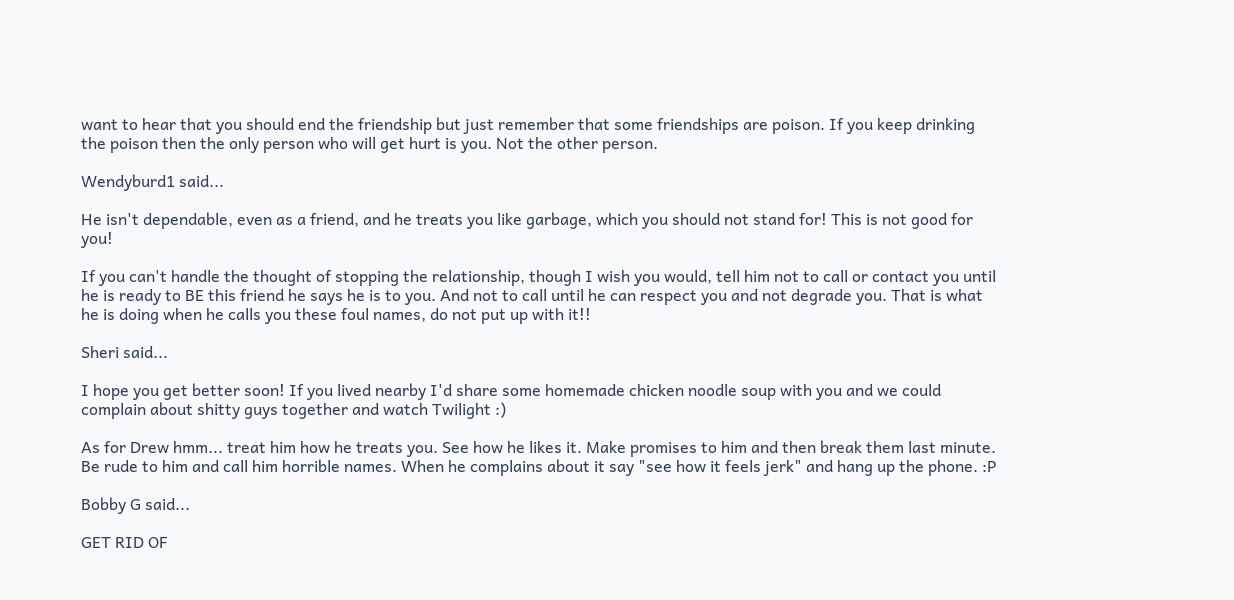want to hear that you should end the friendship but just remember that some friendships are poison. If you keep drinking the poison then the only person who will get hurt is you. Not the other person.

Wendyburd1 said...

He isn't dependable, even as a friend, and he treats you like garbage, which you should not stand for! This is not good for you!

If you can't handle the thought of stopping the relationship, though I wish you would, tell him not to call or contact you until he is ready to BE this friend he says he is to you. And not to call until he can respect you and not degrade you. That is what he is doing when he calls you these foul names, do not put up with it!!

Sheri said...

I hope you get better soon! If you lived nearby I'd share some homemade chicken noodle soup with you and we could complain about shitty guys together and watch Twilight :)

As for Drew hmm... treat him how he treats you. See how he likes it. Make promises to him and then break them last minute. Be rude to him and call him horrible names. When he complains about it say "see how it feels jerk" and hang up the phone. :P

Bobby G said...

GET RID OF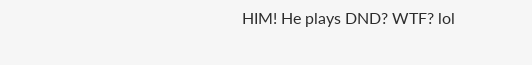HIM! He plays DND? WTF? lol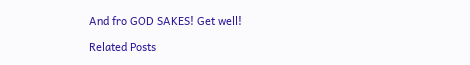And fro GOD SAKES! Get well!

Related Posts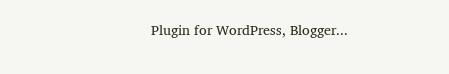Plugin for WordPress, Blogger...